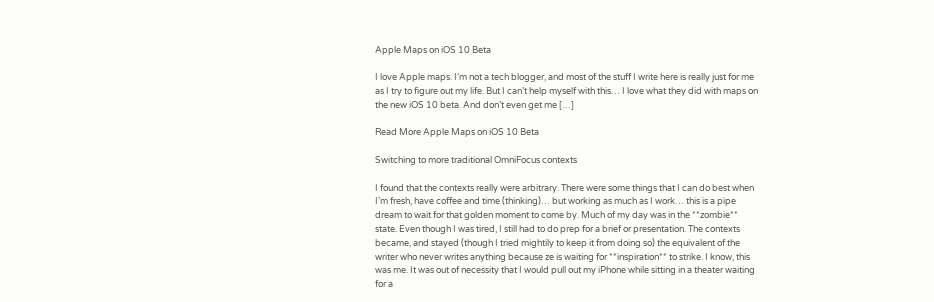Apple Maps on iOS 10 Beta

I love Apple maps. I’m not a tech blogger, and most of the stuff I write here is really just for me as I try to figure out my life. But I can’t help myself with this… I love what they did with maps on the new iOS 10 beta. And don’t even get me […]

Read More Apple Maps on iOS 10 Beta

Switching to more traditional OmniFocus contexts

I found that the contexts really were arbitrary. There were some things that I can do best when I’m fresh, have coffee and time (thinking)… but working as much as I work… this is a pipe dream to wait for that golden moment to come by. Much of my day was in the **zombie** state. Even though I was tired, I still had to do prep for a brief or presentation. The contexts became, and stayed (though I tried mightily to keep it from doing so) the equivalent of the writer who never writes anything because ze is waiting for **inspiration** to strike. I know, this was me. It was out of necessity that I would pull out my iPhone while sitting in a theater waiting for a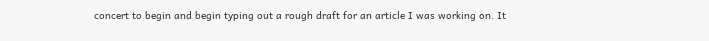concert to begin and begin typing out a rough draft for an article I was working on. It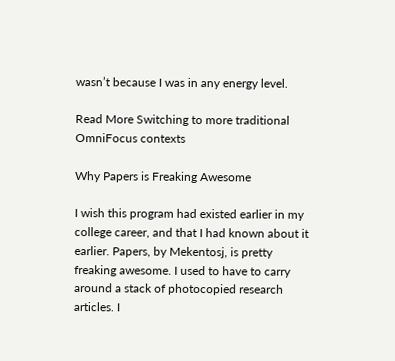wasn’t because I was in any energy level.

Read More Switching to more traditional OmniFocus contexts

Why Papers is Freaking Awesome

I wish this program had existed earlier in my college career, and that I had known about it earlier. Papers, by Mekentosj, is pretty freaking awesome. I used to have to carry around a stack of photocopied research articles. I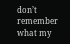don’t remember what my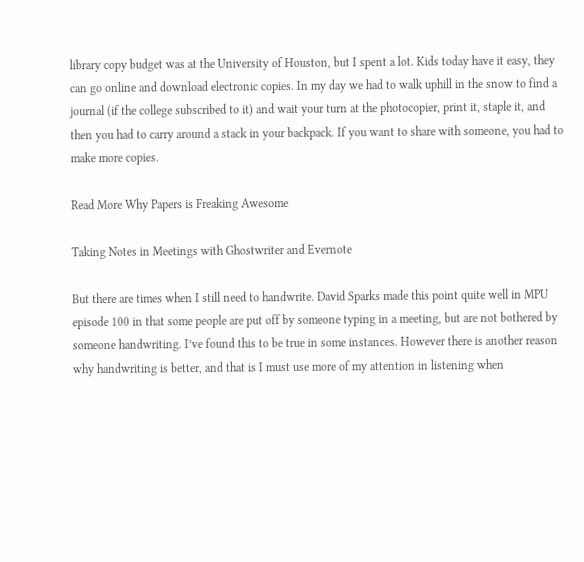library copy budget was at the University of Houston, but I spent a lot. Kids today have it easy, they can go online and download electronic copies. In my day we had to walk uphill in the snow to find a journal (if the college subscribed to it) and wait your turn at the photocopier, print it, staple it, and then you had to carry around a stack in your backpack. If you want to share with someone, you had to make more copies.

Read More Why Papers is Freaking Awesome

Taking Notes in Meetings with Ghostwriter and Evernote

But there are times when I still need to handwrite. David Sparks made this point quite well in MPU episode 100 in that some people are put off by someone typing in a meeting, but are not bothered by someone handwriting. I’ve found this to be true in some instances. However there is another reason why handwriting is better, and that is I must use more of my attention in listening when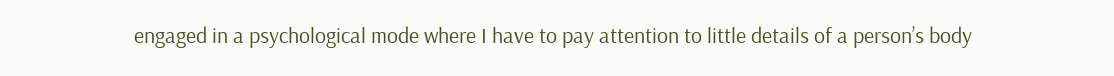engaged in a psychological mode where I have to pay attention to little details of a person’s body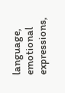language, emotional expressions,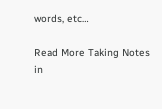words, etc…

Read More Taking Notes in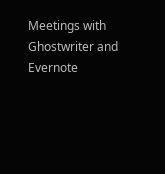Meetings with Ghostwriter and Evernote